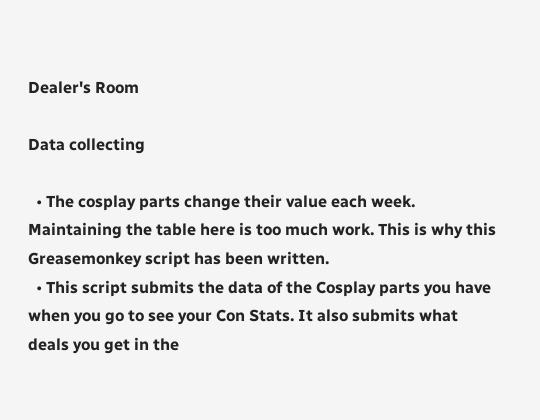Dealer's Room

Data collecting

  • The cosplay parts change their value each week. Maintaining the table here is too much work. This is why this Greasemonkey script has been written.
  • This script submits the data of the Cosplay parts you have when you go to see your Con Stats. It also submits what deals you get in the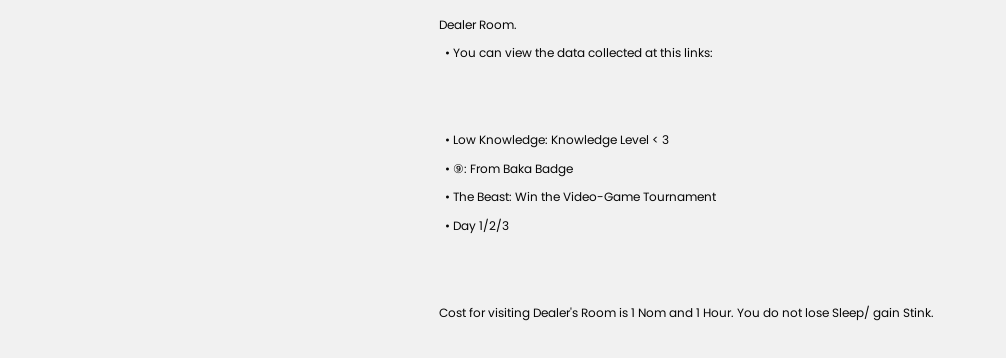Dealer Room.
  • You can view the data collected at this links:


  • Low Knowledge: Knowledge Level < 3
  • ⑨: From Baka Badge
  • The Beast: Win the Video-Game Tournament
  • Day 1/2/3


Cost for visiting Dealer's Room is 1 Nom and 1 Hour. You do not lose Sleep/ gain Stink.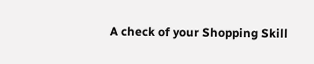A check of your Shopping Skill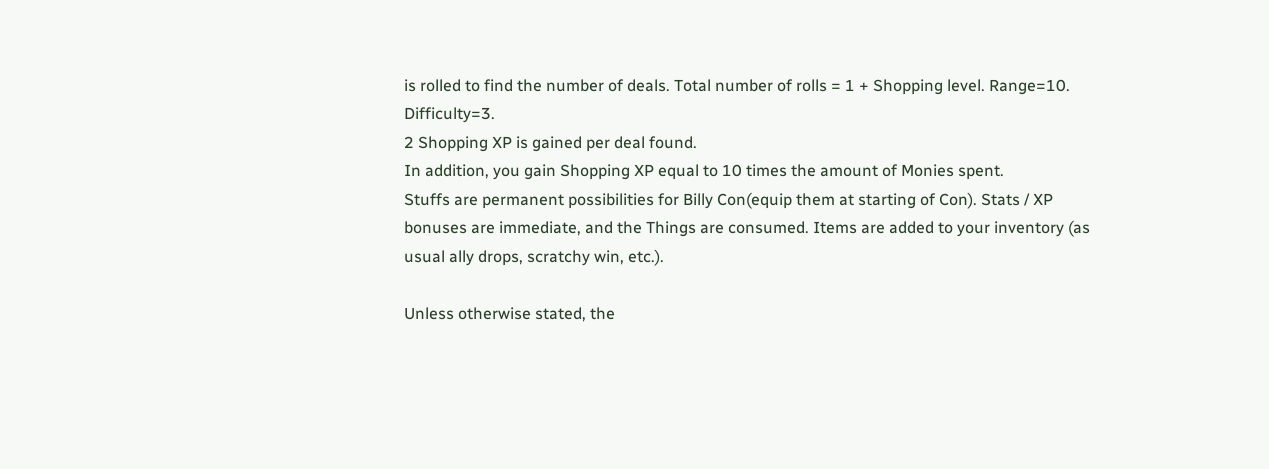is rolled to find the number of deals. Total number of rolls = 1 + Shopping level. Range=10. Difficulty=3.
2 Shopping XP is gained per deal found.
In addition, you gain Shopping XP equal to 10 times the amount of Monies spent.
Stuffs are permanent possibilities for Billy Con(equip them at starting of Con). Stats / XP bonuses are immediate, and the Things are consumed. Items are added to your inventory (as usual ally drops, scratchy win, etc.).

Unless otherwise stated, the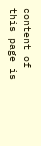content of this page is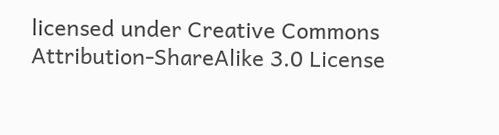licensed under Creative Commons Attribution-ShareAlike 3.0 License